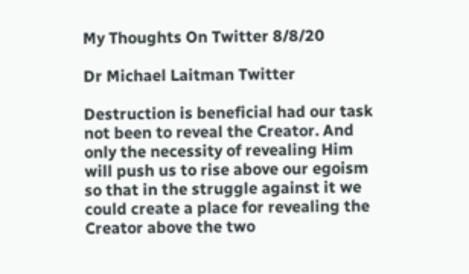My Thoughts On Twitter 8/8/20

Dr Michael Laitman Twitter

Destruction is beneficial had our task not been to reveal the Creator. And only the necessity of revealing Him will push us to rise above our egoism so that in the struggle against it we could create a place for revealing the Creator above the two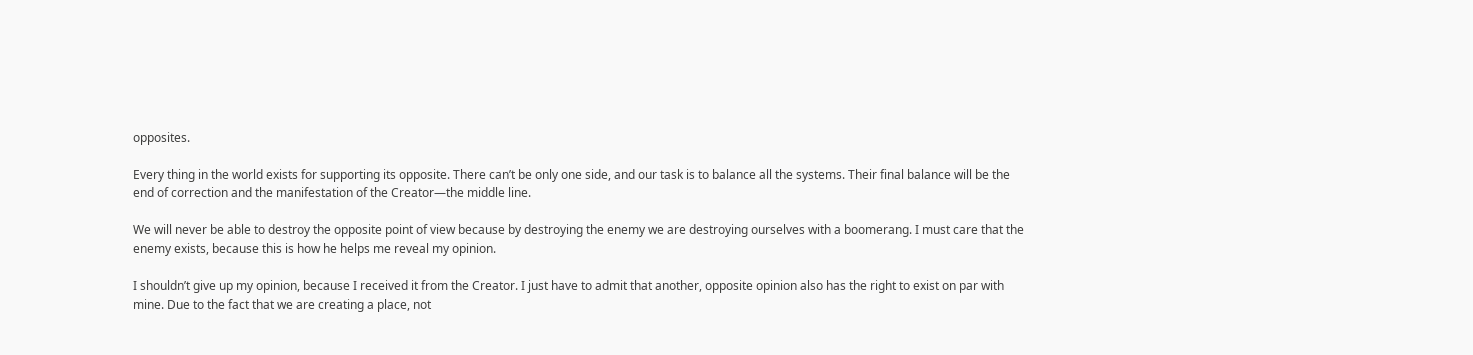opposites.

Every thing in the world exists for supporting its opposite. There can’t be only one side, and our task is to balance all the systems. Their final balance will be the end of correction and the manifestation of the Creator—the middle line.

We will never be able to destroy the opposite point of view because by destroying the enemy we are destroying ourselves with a boomerang. I must care that the enemy exists, because this is how he helps me reveal my opinion.

I shouldn’t give up my opinion, because I received it from the Creator. I just have to admit that another, opposite opinion also has the right to exist on par with mine. Due to the fact that we are creating a place, not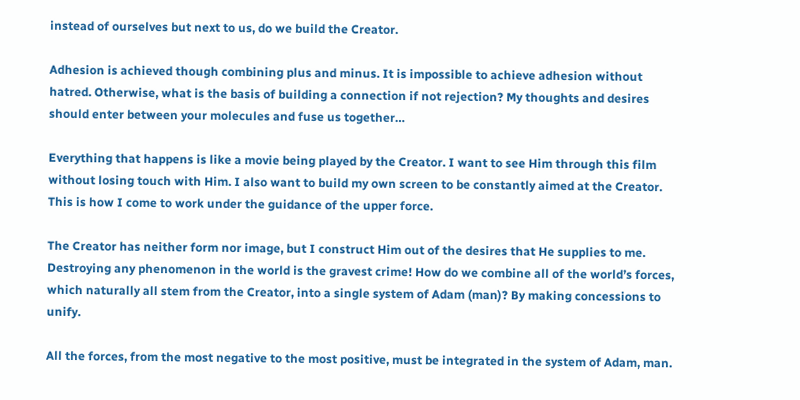instead of ourselves but next to us, do we build the Creator.

Adhesion is achieved though combining plus and minus. It is impossible to achieve adhesion without hatred. Otherwise, what is the basis of building a connection if not rejection? My thoughts and desires should enter between your molecules and fuse us together…

Everything that happens is like a movie being played by the Creator. I want to see Him through this film without losing touch with Him. I also want to build my own screen to be constantly aimed at the Creator. This is how I come to work under the guidance of the upper force.

The Creator has neither form nor image, but I construct Him out of the desires that He supplies to me. Destroying any phenomenon in the world is the gravest crime! How do we combine all of the world’s forces, which naturally all stem from the Creator, into a single system of Adam (man)? By making concessions to unify.

All the forces, from the most negative to the most positive, must be integrated in the system of Adam, man.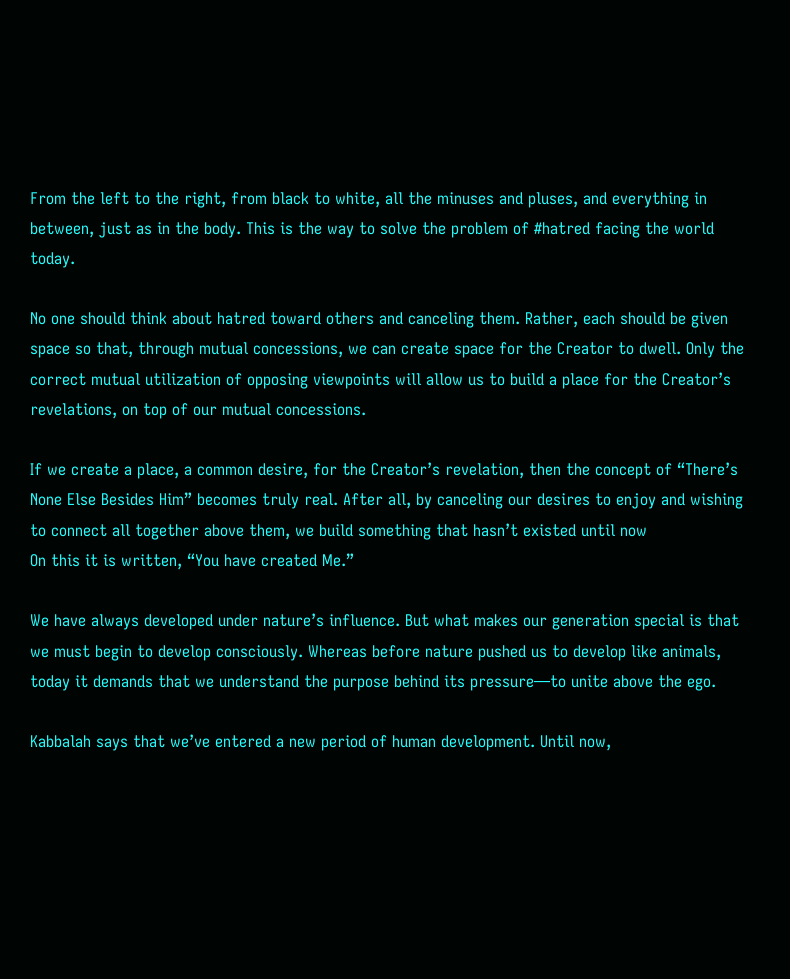From the left to the right, from black to white, all the minuses and pluses, and everything in between, just as in the body. This is the way to solve the problem of #hatred facing the world today.

No one should think about hatred toward others and canceling them. Rather, each should be given space so that, through mutual concessions, we can create space for the Creator to dwell. Only the correct mutual utilization of opposing viewpoints will allow us to build a place for the Creator’s revelations, on top of our mutual concessions.

If we create a place, a common desire, for the Creator’s revelation, then the concept of “There’s None Else Besides Him” becomes truly real. After all, by canceling our desires to enjoy and wishing to connect all together above them, we build something that hasn’t existed until now
On this it is written, “You have created Me.”

We have always developed under nature’s influence. But what makes our generation special is that we must begin to develop consciously. Whereas before nature pushed us to develop like animals, today it demands that we understand the purpose behind its pressure—to unite above the ego.

Kabbalah says that we’ve entered a new period of human development. Until now,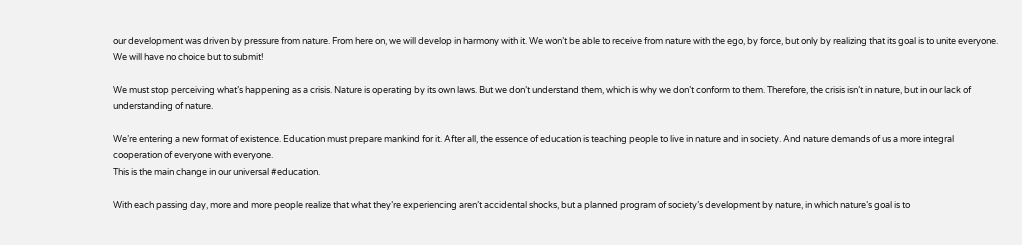our development was driven by pressure from nature. From here on, we will develop in harmony with it. We won’t be able to receive from nature with the ego, by force, but only by realizing that its goal is to unite everyone. We will have no choice but to submit!

We must stop perceiving what’s happening as a crisis. Nature is operating by its own laws. But we don’t understand them, which is why we don’t conform to them. Therefore, the crisis isn’t in nature, but in our lack of understanding of nature.

We’re entering a new format of existence. Education must prepare mankind for it. After all, the essence of education is teaching people to live in nature and in society. And nature demands of us a more integral cooperation of everyone with everyone.
This is the main change in our universal #education.

With each passing day, more and more people realize that what they’re experiencing aren’t accidental shocks, but a planned program of society’s development by nature, in which nature’s goal is to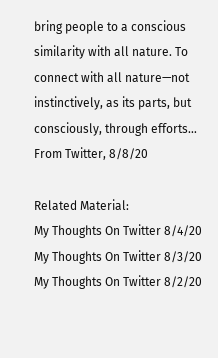bring people to a conscious similarity with all nature. To connect with all nature—not instinctively, as its parts, but consciously, through efforts…
From Twitter, 8/8/20

Related Material:
My Thoughts On Twitter 8/4/20
My Thoughts On Twitter 8/3/20
My Thoughts On Twitter 8/2/20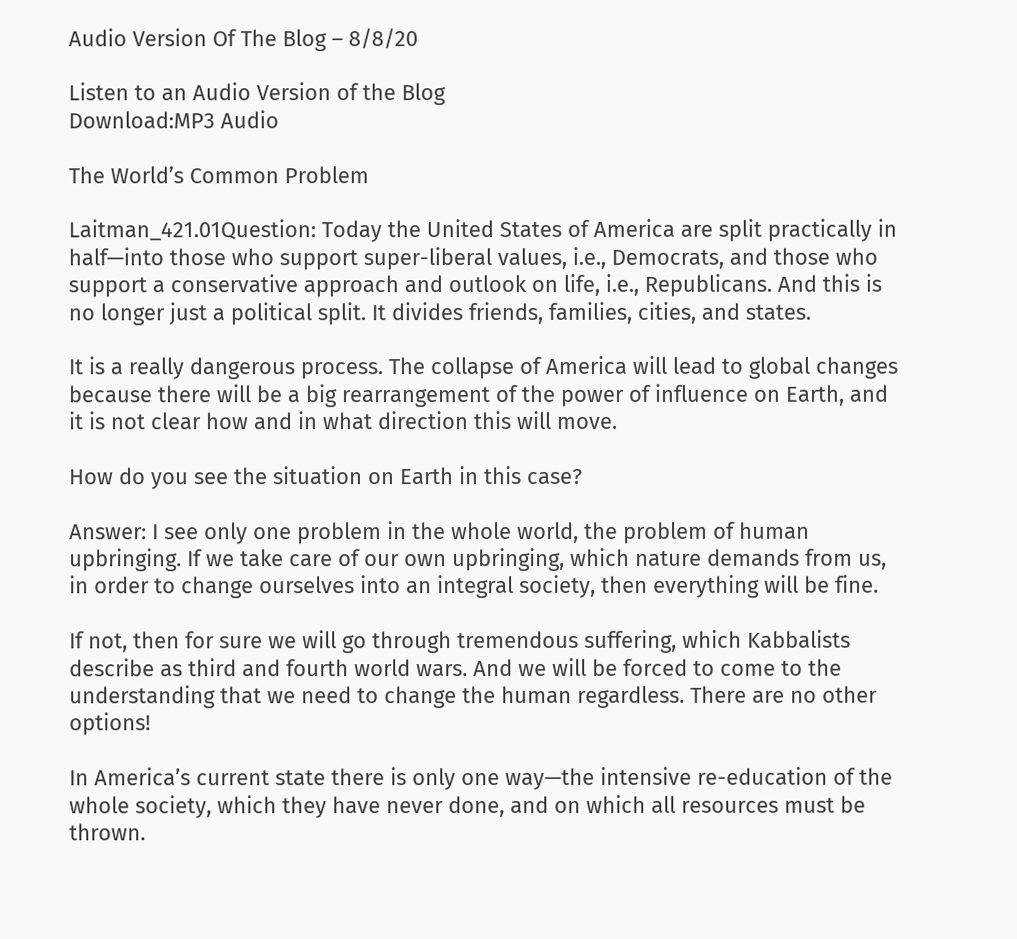Audio Version Of The Blog – 8/8/20

Listen to an Audio Version of the Blog
Download:MP3 Audio

The World’s Common Problem

Laitman_421.01Question: Today the United States of America are split practically in half—into those who support super-liberal values, i.e., Democrats, and those who support a conservative approach and outlook on life, i.e., Republicans. And this is no longer just a political split. It divides friends, families, cities, and states.

It is a really dangerous process. The collapse of America will lead to global changes because there will be a big rearrangement of the power of influence on Earth, and it is not clear how and in what direction this will move.

How do you see the situation on Earth in this case?

Answer: I see only one problem in the whole world, the problem of human upbringing. If we take care of our own upbringing, which nature demands from us, in order to change ourselves into an integral society, then everything will be fine.

If not, then for sure we will go through tremendous suffering, which Kabbalists describe as third and fourth world wars. And we will be forced to come to the understanding that we need to change the human regardless. There are no other options!

In America’s current state there is only one way—the intensive re-education of the whole society, which they have never done, and on which all resources must be thrown.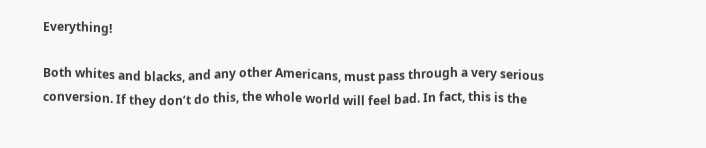Everything!

Both whites and blacks, and any other Americans, must pass through a very serious conversion. If they don’t do this, the whole world will feel bad. In fact, this is the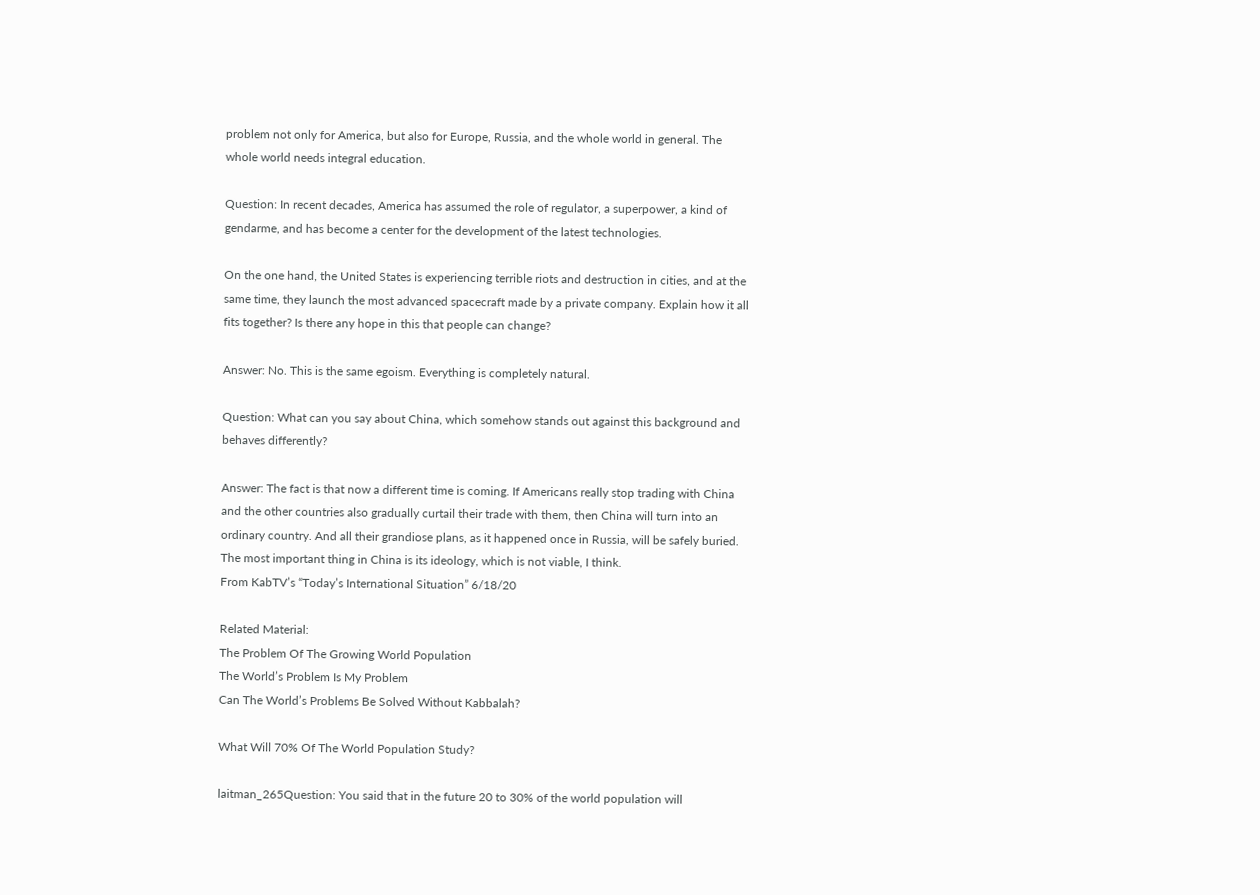problem not only for America, but also for Europe, Russia, and the whole world in general. The whole world needs integral education.

Question: In recent decades, America has assumed the role of regulator, a superpower, a kind of gendarme, and has become a center for the development of the latest technologies.

On the one hand, the United States is experiencing terrible riots and destruction in cities, and at the same time, they launch the most advanced spacecraft made by a private company. Explain how it all fits together? Is there any hope in this that people can change?

Answer: No. This is the same egoism. Everything is completely natural.

Question: What can you say about China, which somehow stands out against this background and behaves differently?

Answer: The fact is that now a different time is coming. If Americans really stop trading with China and the other countries also gradually curtail their trade with them, then China will turn into an ordinary country. And all their grandiose plans, as it happened once in Russia, will be safely buried. The most important thing in China is its ideology, which is not viable, I think.
From KabTV’s “Today’s International Situation” 6/18/20

Related Material:
The Problem Of The Growing World Population
The World’s Problem Is My Problem
Can The World’s Problems Be Solved Without Kabbalah?

What Will 70% Of The World Population Study?

laitman_265Question: You said that in the future 20 to 30% of the world population will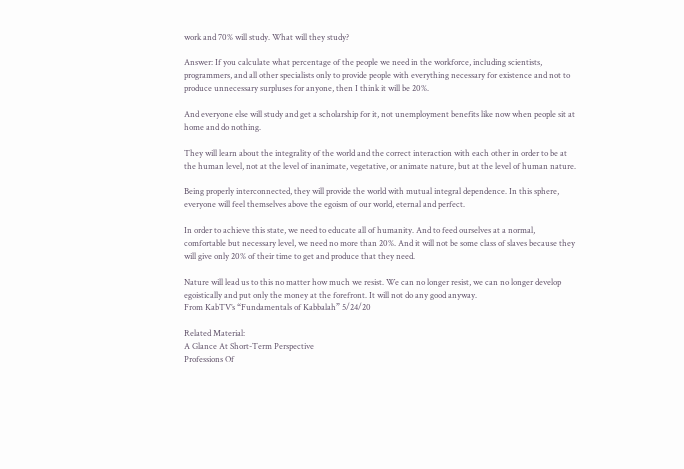work and 70% will study. What will they study?

Answer: If you calculate what percentage of the people we need in the workforce, including scientists, programmers, and all other specialists only to provide people with everything necessary for existence and not to produce unnecessary surpluses for anyone, then I think it will be 20%.

And everyone else will study and get a scholarship for it, not unemployment benefits like now when people sit at home and do nothing.

They will learn about the integrality of the world and the correct interaction with each other in order to be at the human level, not at the level of inanimate, vegetative, or animate nature, but at the level of human nature.

Being properly interconnected, they will provide the world with mutual integral dependence. In this sphere, everyone will feel themselves above the egoism of our world, eternal and perfect.

In order to achieve this state, we need to educate all of humanity. And to feed ourselves at a normal, comfortable but necessary level, we need no more than 20%. And it will not be some class of slaves because they will give only 20% of their time to get and produce that they need.

Nature will lead us to this no matter how much we resist. We can no longer resist, we can no longer develop egoistically and put only the money at the forefront. It will not do any good anyway.
From KabTV’s “Fundamentals of Kabbalah” 5/24/20

Related Material:
A Glance At Short-Term Perspective
Professions Of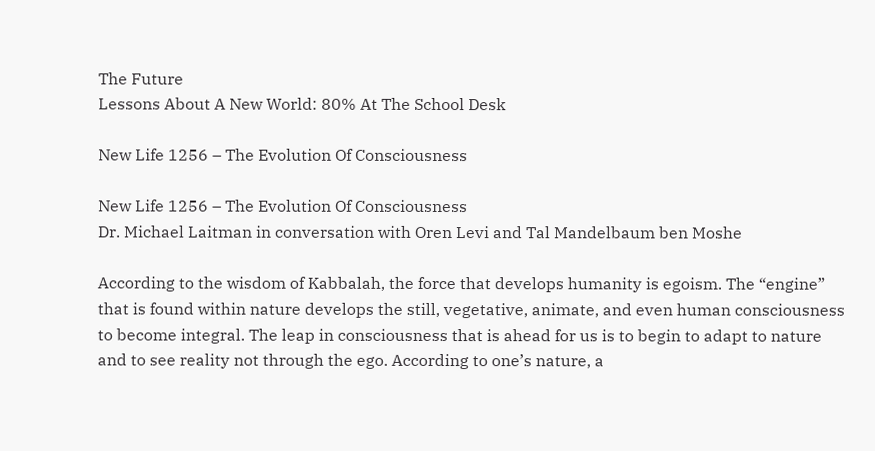The Future
Lessons About A New World: 80% At The School Desk

New Life 1256 – The Evolution Of Consciousness

New Life 1256 – The Evolution Of Consciousness
Dr. Michael Laitman in conversation with Oren Levi and Tal Mandelbaum ben Moshe

According to the wisdom of Kabbalah, the force that develops humanity is egoism. The “engine” that is found within nature develops the still, vegetative, animate, and even human consciousness to become integral. The leap in consciousness that is ahead for us is to begin to adapt to nature and to see reality not through the ego. According to one’s nature, a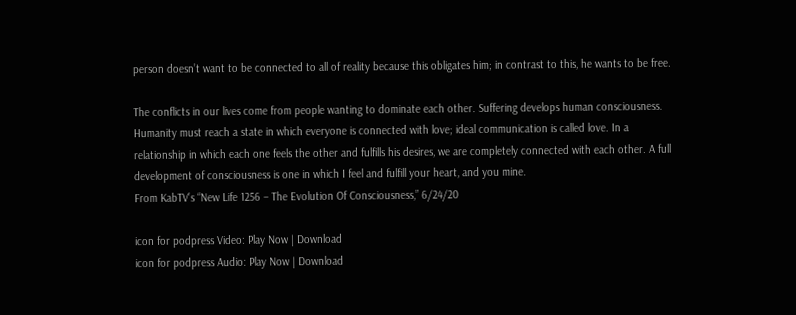person doesn’t want to be connected to all of reality because this obligates him; in contrast to this, he wants to be free.

The conflicts in our lives come from people wanting to dominate each other. Suffering develops human consciousness. Humanity must reach a state in which everyone is connected with love; ideal communication is called love. In a relationship in which each one feels the other and fulfills his desires, we are completely connected with each other. A full development of consciousness is one in which I feel and fulfill your heart, and you mine.
From KabTV’s “New Life 1256 – The Evolution Of Consciousness,” 6/24/20

icon for podpress Video: Play Now | Download
icon for podpress Audio: Play Now | Download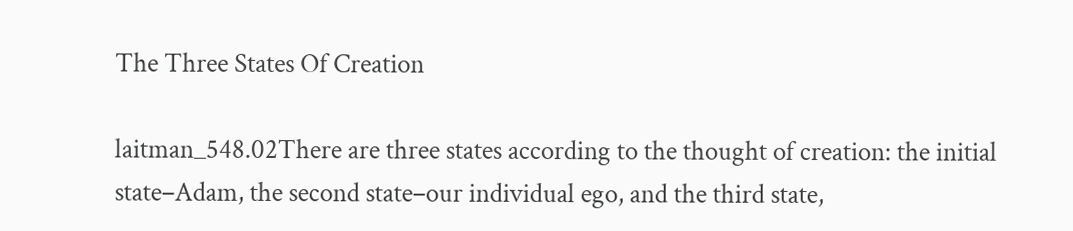The Three States Of Creation

laitman_548.02There are three states according to the thought of creation: the initial state–Adam, the second state–our individual ego, and the third state,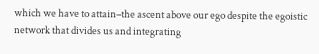which we have to attain–the ascent above our ego despite the egoistic network that divides us and integrating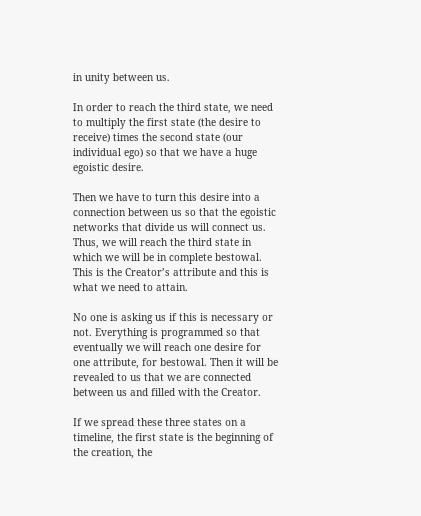in unity between us.

In order to reach the third state, we need to multiply the first state (the desire to receive) times the second state (our individual ego) so that we have a huge egoistic desire.

Then we have to turn this desire into a connection between us so that the egoistic networks that divide us will connect us. Thus, we will reach the third state in which we will be in complete bestowal. This is the Creator’s attribute and this is what we need to attain.

No one is asking us if this is necessary or not. Everything is programmed so that eventually we will reach one desire for one attribute, for bestowal. Then it will be revealed to us that we are connected between us and filled with the Creator.

If we spread these three states on a timeline, the first state is the beginning of the creation, the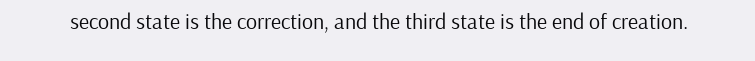second state is the correction, and the third state is the end of creation.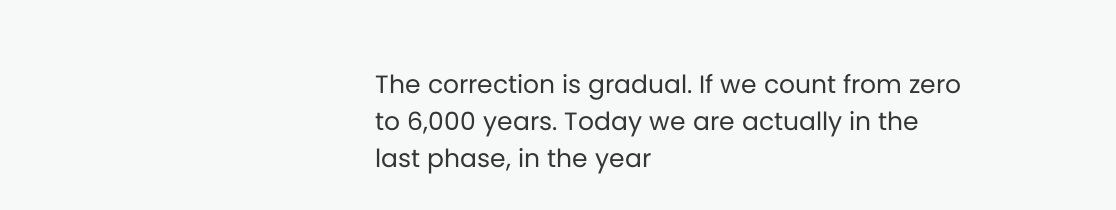The correction is gradual. If we count from zero to 6,000 years. Today we are actually in the last phase, in the year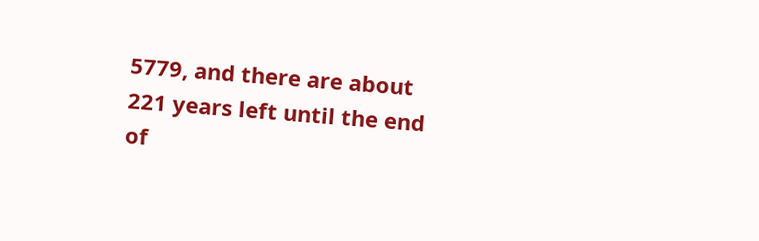5779, and there are about 221 years left until the end of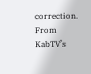correction.
From KabTV’s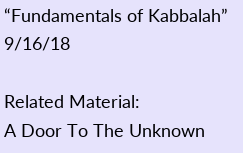“Fundamentals of Kabbalah” 9/16/18

Related Material:
A Door To The Unknown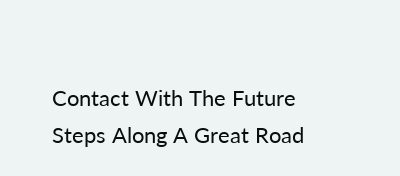Contact With The Future
Steps Along A Great Road